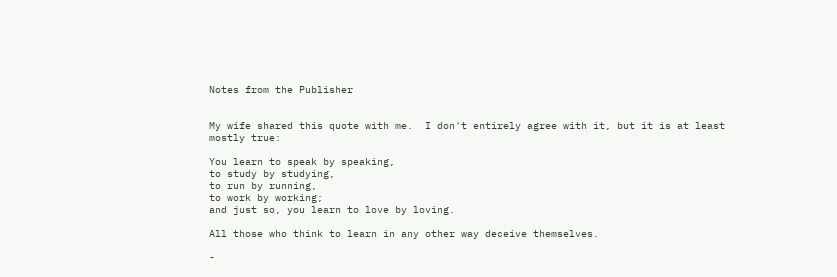Notes from the Publisher


My wife shared this quote with me.  I don't entirely agree with it, but it is at least mostly true:

You learn to speak by speaking,
to study by studying,
to run by running,
to work by working;
and just so, you learn to love by loving.

All those who think to learn in any other way deceive themselves.

-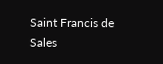Saint Francis de Sales